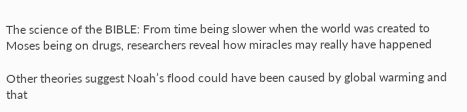The science of the BIBLE: From time being slower when the world was created to Moses being on drugs, researchers reveal how miracles may really have happened

Other theories suggest Noah’s flood could have been caused by global warming and that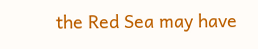the Red Sea may have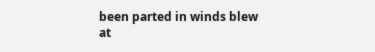been parted in winds blew at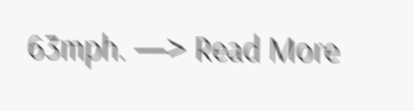63mph. —> Read More